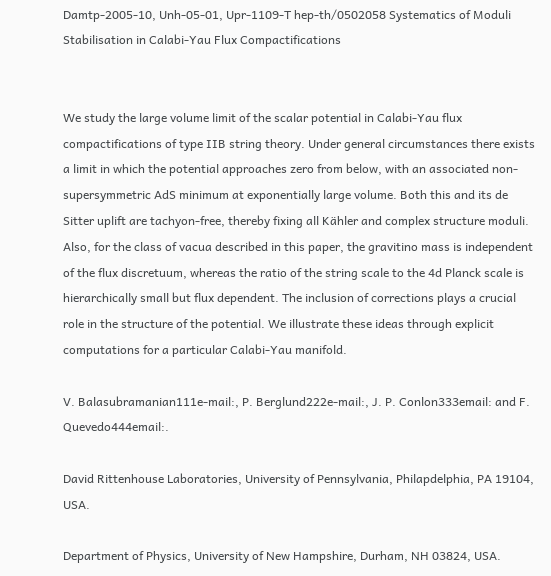Damtp-2005-10, Unh-05-01, Upr-1109-T hep-th/0502058 Systematics of Moduli Stabilisation in Calabi-Yau Flux Compactifications


We study the large volume limit of the scalar potential in Calabi-Yau flux compactifications of type IIB string theory. Under general circumstances there exists a limit in which the potential approaches zero from below, with an associated non-supersymmetric AdS minimum at exponentially large volume. Both this and its de Sitter uplift are tachyon-free, thereby fixing all Kähler and complex structure moduli. Also, for the class of vacua described in this paper, the gravitino mass is independent of the flux discretuum, whereas the ratio of the string scale to the 4d Planck scale is hierarchically small but flux dependent. The inclusion of corrections plays a crucial role in the structure of the potential. We illustrate these ideas through explicit computations for a particular Calabi-Yau manifold.

V. Balasubramanian111e-mail:, P. Berglund222e-mail:, J. P. Conlon333email: and F. Quevedo444email:.

David Rittenhouse Laboratories, University of Pennsylvania, Philapdelphia, PA 19104, USA.

Department of Physics, University of New Hampshire, Durham, NH 03824, USA.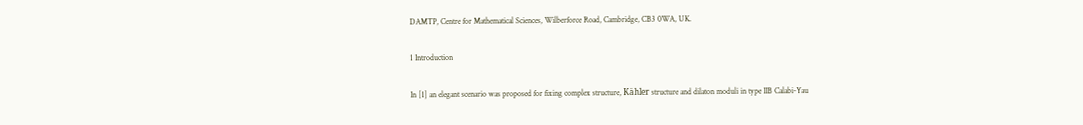DAMTP, Centre for Mathematical Sciences, Wilberforce Road, Cambridge, CB3 0WA, UK.

1 Introduction

In [1] an elegant scenario was proposed for fixing complex structure, Kähler structure and dilaton moduli in type IIB Calabi-Yau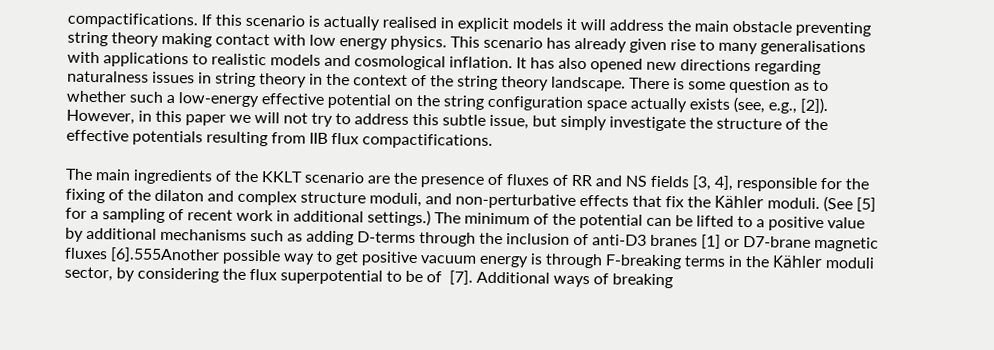compactifications. If this scenario is actually realised in explicit models it will address the main obstacle preventing string theory making contact with low energy physics. This scenario has already given rise to many generalisations with applications to realistic models and cosmological inflation. It has also opened new directions regarding naturalness issues in string theory in the context of the string theory landscape. There is some question as to whether such a low-energy effective potential on the string configuration space actually exists (see, e.g., [2]). However, in this paper we will not try to address this subtle issue, but simply investigate the structure of the effective potentials resulting from IIB flux compactifications.

The main ingredients of the KKLT scenario are the presence of fluxes of RR and NS fields [3, 4], responsible for the fixing of the dilaton and complex structure moduli, and non-perturbative effects that fix the Kähler moduli. (See [5] for a sampling of recent work in additional settings.) The minimum of the potential can be lifted to a positive value by additional mechanisms such as adding D-terms through the inclusion of anti-D3 branes [1] or D7-brane magnetic fluxes [6].555Another possible way to get positive vacuum energy is through F-breaking terms in the Kähler moduli sector, by considering the flux superpotential to be of  [7]. Additional ways of breaking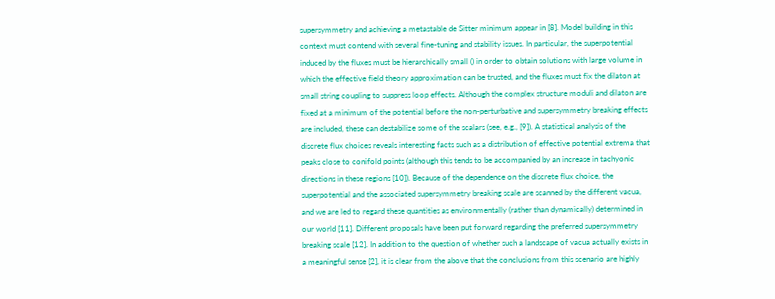supersymmetry and achieving a metastable de Sitter minimum appear in [8]. Model building in this context must contend with several fine-tuning and stability issues. In particular, the superpotential induced by the fluxes must be hierarchically small () in order to obtain solutions with large volume in which the effective field theory approximation can be trusted, and the fluxes must fix the dilaton at small string coupling to suppress loop effects. Although the complex structure moduli and dilaton are fixed at a minimum of the potential before the non-perturbative and supersymmetry breaking effects are included, these can destabilize some of the scalars (see, e.g., [9]). A statistical analysis of the discrete flux choices reveals interesting facts such as a distribution of effective potential extrema that peaks close to conifold points (although this tends to be accompanied by an increase in tachyonic directions in these regions [10]). Because of the dependence on the discrete flux choice, the superpotential and the associated supersymmetry breaking scale are scanned by the different vacua, and we are led to regard these quantities as environmentally (rather than dynamically) determined in our world [11]. Different proposals have been put forward regarding the preferred supersymmetry breaking scale [12]. In addition to the question of whether such a landscape of vacua actually exists in a meaningful sense [2], it is clear from the above that the conclusions from this scenario are highly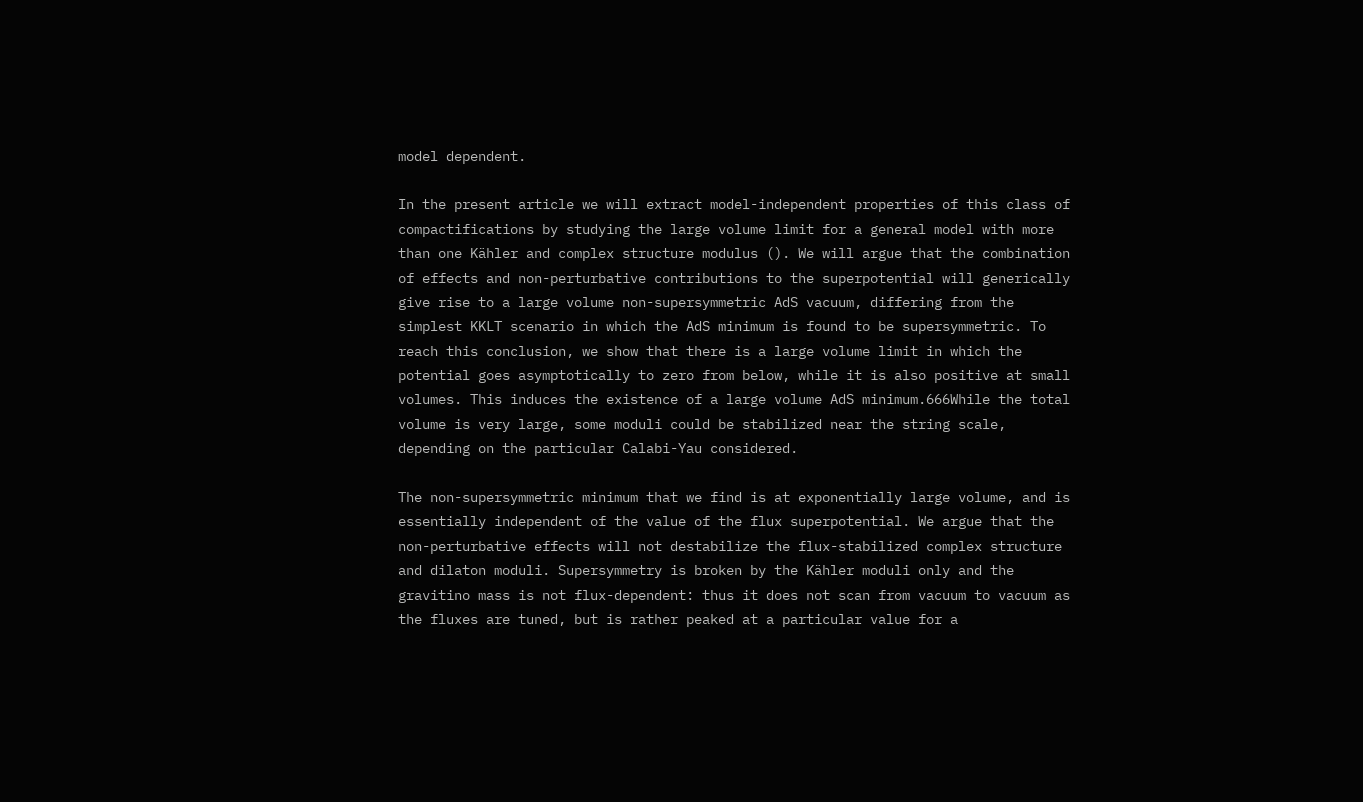model dependent.

In the present article we will extract model-independent properties of this class of compactifications by studying the large volume limit for a general model with more than one Kähler and complex structure modulus (). We will argue that the combination of effects and non-perturbative contributions to the superpotential will generically give rise to a large volume non-supersymmetric AdS vacuum, differing from the simplest KKLT scenario in which the AdS minimum is found to be supersymmetric. To reach this conclusion, we show that there is a large volume limit in which the potential goes asymptotically to zero from below, while it is also positive at small volumes. This induces the existence of a large volume AdS minimum.666While the total volume is very large, some moduli could be stabilized near the string scale, depending on the particular Calabi-Yau considered.

The non-supersymmetric minimum that we find is at exponentially large volume, and is essentially independent of the value of the flux superpotential. We argue that the non-perturbative effects will not destabilize the flux-stabilized complex structure and dilaton moduli. Supersymmetry is broken by the Kähler moduli only and the gravitino mass is not flux-dependent: thus it does not scan from vacuum to vacuum as the fluxes are tuned, but is rather peaked at a particular value for a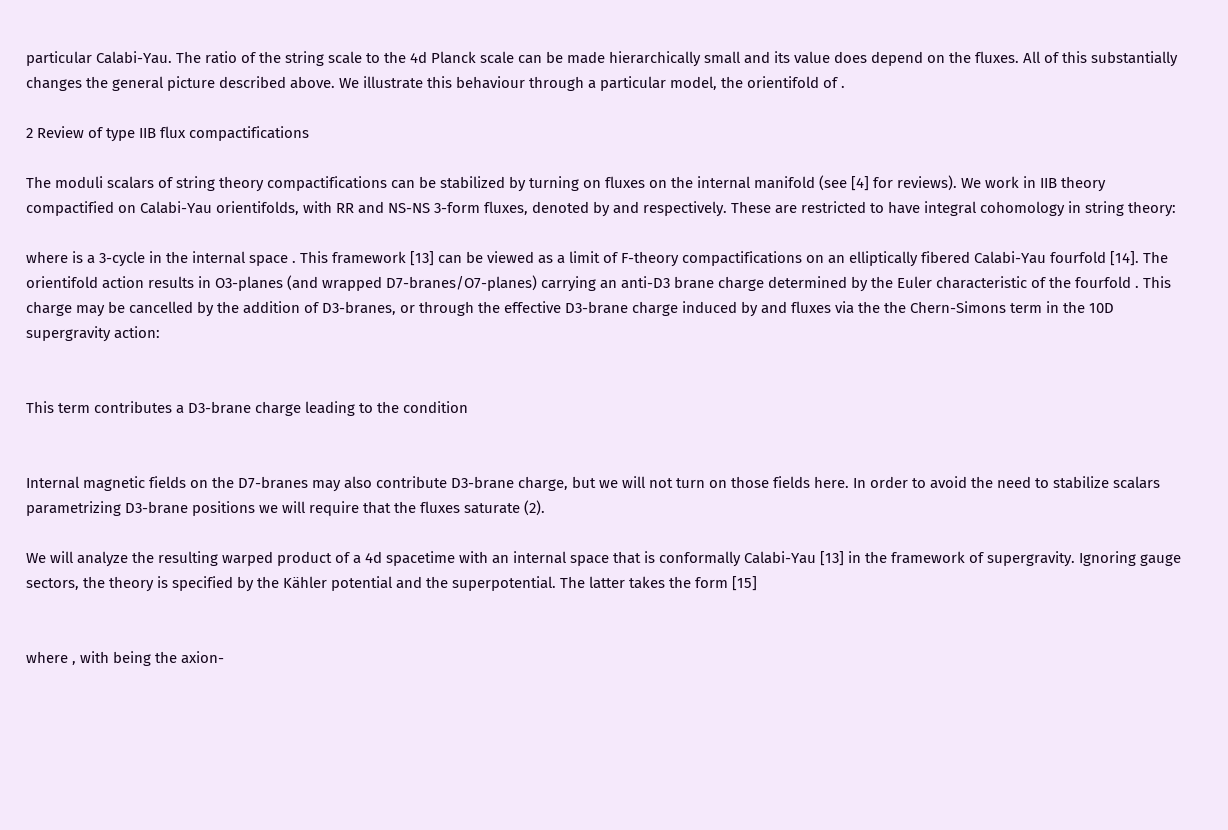particular Calabi-Yau. The ratio of the string scale to the 4d Planck scale can be made hierarchically small and its value does depend on the fluxes. All of this substantially changes the general picture described above. We illustrate this behaviour through a particular model, the orientifold of .

2 Review of type IIB flux compactifications

The moduli scalars of string theory compactifications can be stabilized by turning on fluxes on the internal manifold (see [4] for reviews). We work in IIB theory compactified on Calabi-Yau orientifolds, with RR and NS-NS 3-form fluxes, denoted by and respectively. These are restricted to have integral cohomology in string theory:

where is a 3-cycle in the internal space . This framework [13] can be viewed as a limit of F-theory compactifications on an elliptically fibered Calabi-Yau fourfold [14]. The orientifold action results in O3-planes (and wrapped D7-branes/O7-planes) carrying an anti-D3 brane charge determined by the Euler characteristic of the fourfold . This charge may be cancelled by the addition of D3-branes, or through the effective D3-brane charge induced by and fluxes via the the Chern-Simons term in the 10D supergravity action:


This term contributes a D3-brane charge leading to the condition


Internal magnetic fields on the D7-branes may also contribute D3-brane charge, but we will not turn on those fields here. In order to avoid the need to stabilize scalars parametrizing D3-brane positions we will require that the fluxes saturate (2).

We will analyze the resulting warped product of a 4d spacetime with an internal space that is conformally Calabi-Yau [13] in the framework of supergravity. Ignoring gauge sectors, the theory is specified by the Kähler potential and the superpotential. The latter takes the form [15]


where , with being the axion-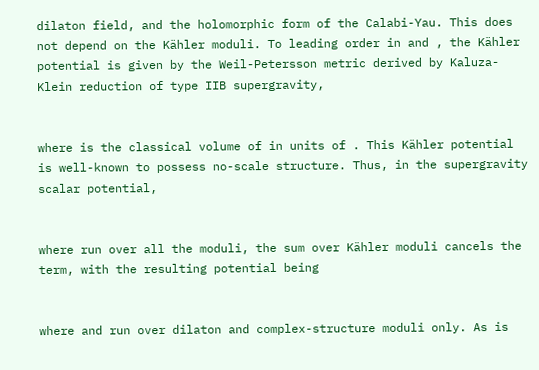dilaton field, and the holomorphic form of the Calabi-Yau. This does not depend on the Kähler moduli. To leading order in and , the Kähler potential is given by the Weil-Petersson metric derived by Kaluza-Klein reduction of type IIB supergravity,


where is the classical volume of in units of . This Kähler potential is well-known to possess no-scale structure. Thus, in the supergravity scalar potential,


where run over all the moduli, the sum over Kähler moduli cancels the term, with the resulting potential being


where and run over dilaton and complex-structure moduli only. As is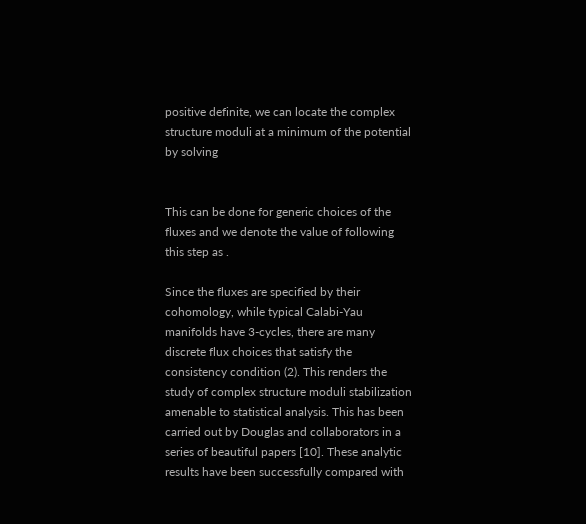positive definite, we can locate the complex structure moduli at a minimum of the potential by solving


This can be done for generic choices of the fluxes and we denote the value of following this step as .

Since the fluxes are specified by their cohomology, while typical Calabi-Yau manifolds have 3-cycles, there are many discrete flux choices that satisfy the consistency condition (2). This renders the study of complex structure moduli stabilization amenable to statistical analysis. This has been carried out by Douglas and collaborators in a series of beautiful papers [10]. These analytic results have been successfully compared with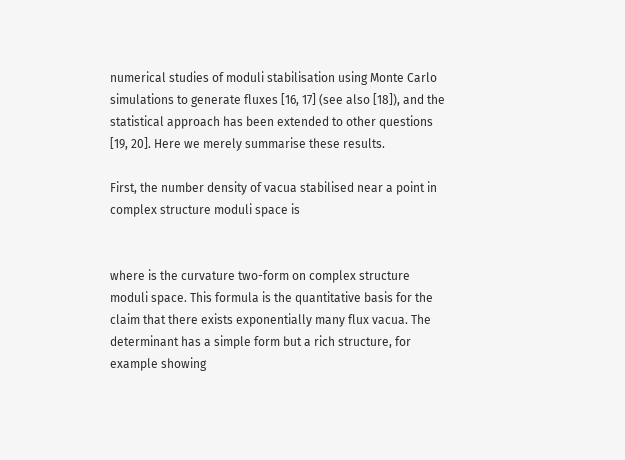numerical studies of moduli stabilisation using Monte Carlo simulations to generate fluxes [16, 17] (see also [18]), and the statistical approach has been extended to other questions [19, 20]. Here we merely summarise these results.

First, the number density of vacua stabilised near a point in complex structure moduli space is


where is the curvature two-form on complex structure moduli space. This formula is the quantitative basis for the claim that there exists exponentially many flux vacua. The determinant has a simple form but a rich structure, for example showing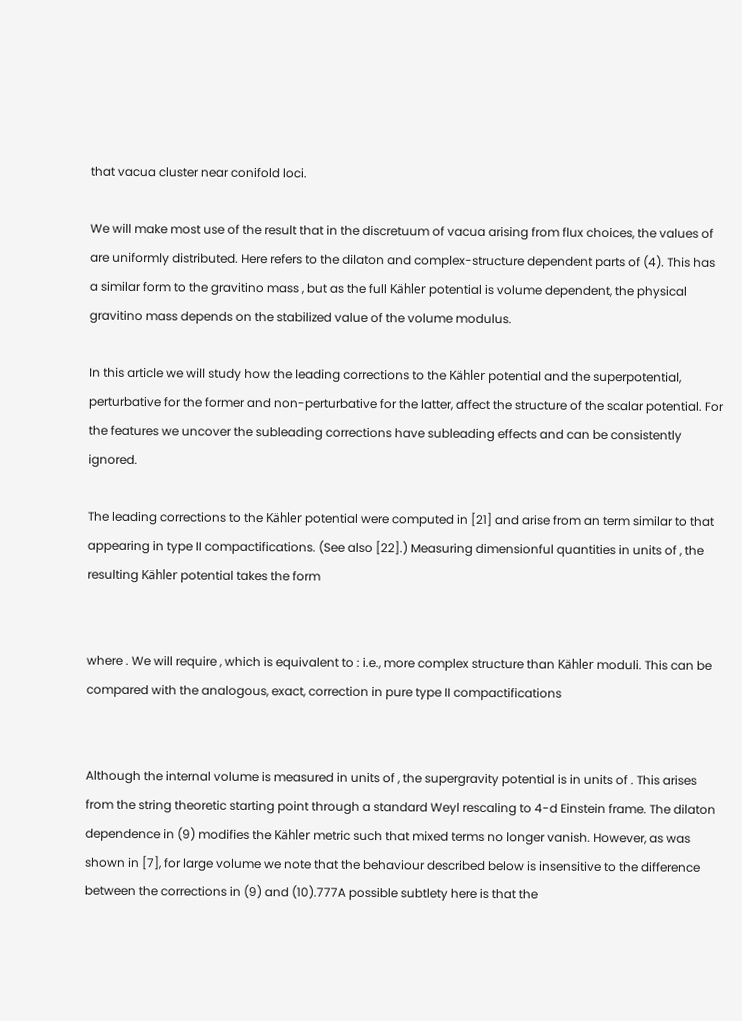that vacua cluster near conifold loci.

We will make most use of the result that in the discretuum of vacua arising from flux choices, the values of are uniformly distributed. Here refers to the dilaton and complex-structure dependent parts of (4). This has a similar form to the gravitino mass , but as the full Kähler potential is volume dependent, the physical gravitino mass depends on the stabilized value of the volume modulus.

In this article we will study how the leading corrections to the Kähler potential and the superpotential, perturbative for the former and non-perturbative for the latter, affect the structure of the scalar potential. For the features we uncover the subleading corrections have subleading effects and can be consistently ignored.

The leading corrections to the Kähler potential were computed in [21] and arise from an term similar to that appearing in type II compactifications. (See also [22].) Measuring dimensionful quantities in units of , the resulting Kähler potential takes the form


where . We will require , which is equivalent to : i.e., more complex structure than Kähler moduli. This can be compared with the analogous, exact, correction in pure type II compactifications


Although the internal volume is measured in units of , the supergravity potential is in units of . This arises from the string theoretic starting point through a standard Weyl rescaling to 4-d Einstein frame. The dilaton dependence in (9) modifies the Kähler metric such that mixed terms no longer vanish. However, as was shown in [7], for large volume we note that the behaviour described below is insensitive to the difference between the corrections in (9) and (10).777A possible subtlety here is that the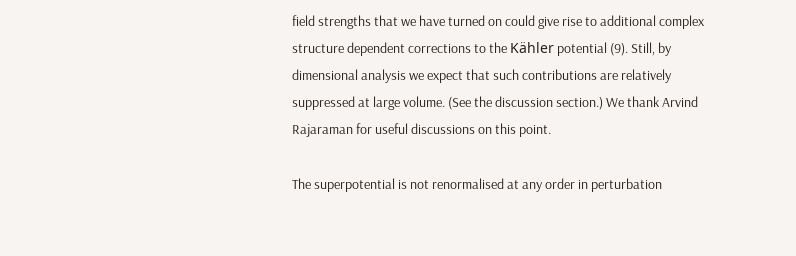field strengths that we have turned on could give rise to additional complex structure dependent corrections to the Kähler potential (9). Still, by dimensional analysis we expect that such contributions are relatively suppressed at large volume. (See the discussion section.) We thank Arvind Rajaraman for useful discussions on this point.

The superpotential is not renormalised at any order in perturbation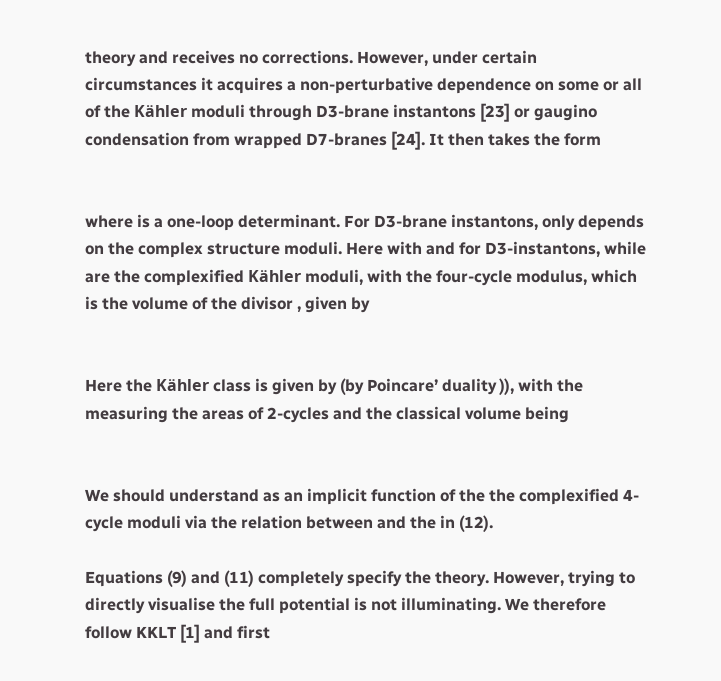theory and receives no corrections. However, under certain circumstances it acquires a non-perturbative dependence on some or all of the Kähler moduli through D3-brane instantons [23] or gaugino condensation from wrapped D7-branes [24]. It then takes the form


where is a one-loop determinant. For D3-brane instantons, only depends on the complex structure moduli. Here with and for D3-instantons, while are the complexified Kähler moduli, with the four-cycle modulus, which is the volume of the divisor , given by


Here the Kähler class is given by (by Poincare’ duality )), with the measuring the areas of 2-cycles and the classical volume being


We should understand as an implicit function of the the complexified 4-cycle moduli via the relation between and the in (12).

Equations (9) and (11) completely specify the theory. However, trying to directly visualise the full potential is not illuminating. We therefore follow KKLT [1] and first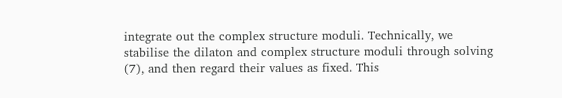integrate out the complex structure moduli. Technically, we stabilise the dilaton and complex structure moduli through solving (7), and then regard their values as fixed. This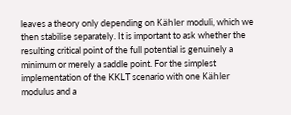leaves a theory only depending on Kähler moduli, which we then stabilise separately. It is important to ask whether the resulting critical point of the full potential is genuinely a minimum or merely a saddle point. For the simplest implementation of the KKLT scenario with one Kähler modulus and a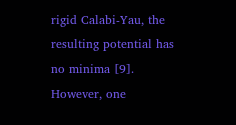rigid Calabi-Yau, the resulting potential has no minima [9]. However, one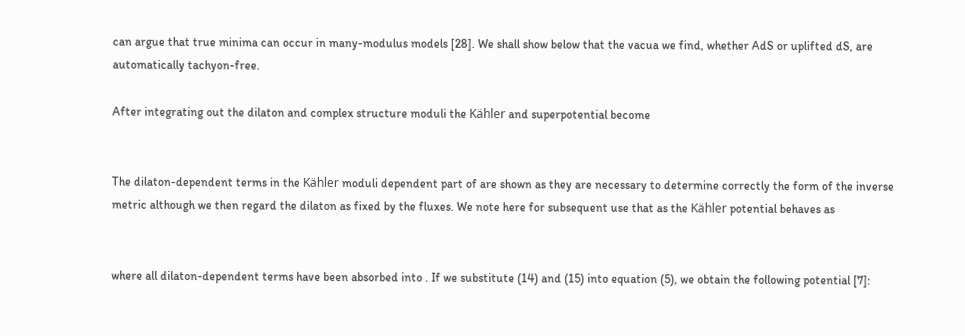can argue that true minima can occur in many-modulus models [28]. We shall show below that the vacua we find, whether AdS or uplifted dS, are automatically tachyon-free.

After integrating out the dilaton and complex structure moduli the Kähler and superpotential become


The dilaton-dependent terms in the Kähler moduli dependent part of are shown as they are necessary to determine correctly the form of the inverse metric although we then regard the dilaton as fixed by the fluxes. We note here for subsequent use that as the Kähler potential behaves as


where all dilaton-dependent terms have been absorbed into . If we substitute (14) and (15) into equation (5), we obtain the following potential [7]: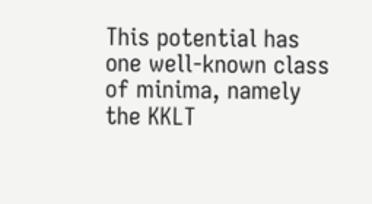This potential has one well-known class of minima, namely the KKLT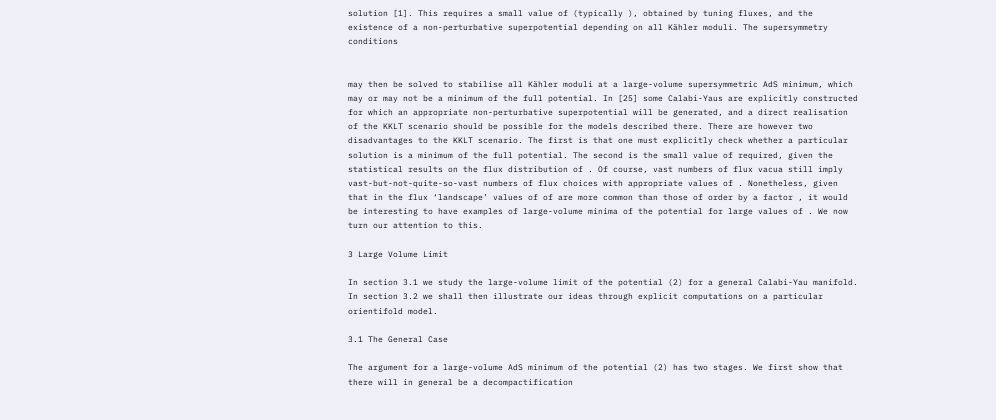solution [1]. This requires a small value of (typically ), obtained by tuning fluxes, and the existence of a non-perturbative superpotential depending on all Kähler moduli. The supersymmetry conditions


may then be solved to stabilise all Kähler moduli at a large-volume supersymmetric AdS minimum, which may or may not be a minimum of the full potential. In [25] some Calabi-Yaus are explicitly constructed for which an appropriate non-perturbative superpotential will be generated, and a direct realisation of the KKLT scenario should be possible for the models described there. There are however two disadvantages to the KKLT scenario. The first is that one must explicitly check whether a particular solution is a minimum of the full potential. The second is the small value of required, given the statistical results on the flux distribution of . Of course, vast numbers of flux vacua still imply vast-but-not-quite-so-vast numbers of flux choices with appropriate values of . Nonetheless, given that in the flux ‘landscape’ values of of are more common than those of order by a factor , it would be interesting to have examples of large-volume minima of the potential for large values of . We now turn our attention to this.

3 Large Volume Limit

In section 3.1 we study the large-volume limit of the potential (2) for a general Calabi-Yau manifold. In section 3.2 we shall then illustrate our ideas through explicit computations on a particular orientifold model.

3.1 The General Case

The argument for a large-volume AdS minimum of the potential (2) has two stages. We first show that there will in general be a decompactification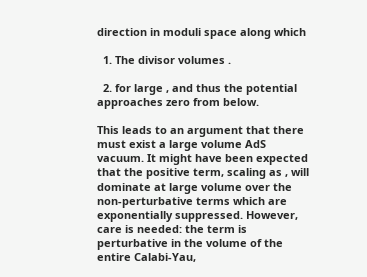direction in moduli space along which

  1. The divisor volumes .

  2. for large , and thus the potential approaches zero from below.

This leads to an argument that there must exist a large volume AdS vacuum. It might have been expected that the positive term, scaling as , will dominate at large volume over the non-perturbative terms which are exponentially suppressed. However, care is needed: the term is perturbative in the volume of the entire Calabi-Yau,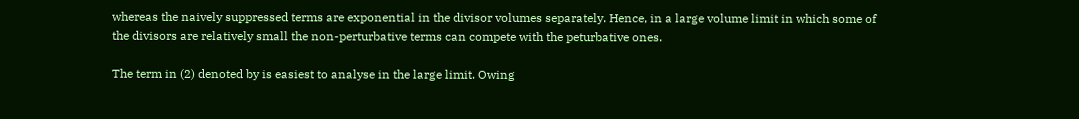whereas the naively suppressed terms are exponential in the divisor volumes separately. Hence, in a large volume limit in which some of the divisors are relatively small the non-perturbative terms can compete with the peturbative ones.

The term in (2) denoted by is easiest to analyse in the large limit. Owing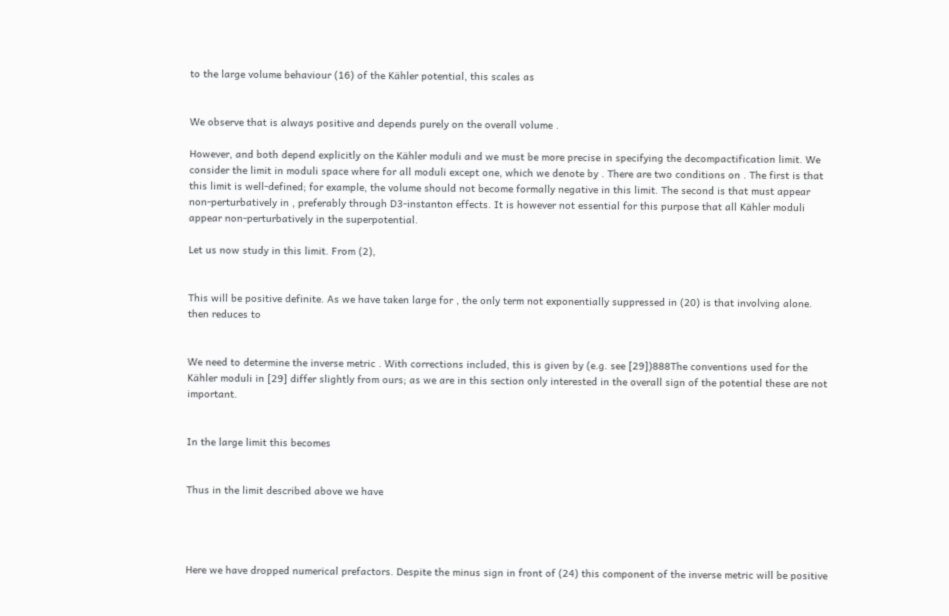to the large volume behaviour (16) of the Kähler potential, this scales as


We observe that is always positive and depends purely on the overall volume .

However, and both depend explicitly on the Kähler moduli and we must be more precise in specifying the decompactification limit. We consider the limit in moduli space where for all moduli except one, which we denote by . There are two conditions on . The first is that this limit is well-defined; for example, the volume should not become formally negative in this limit. The second is that must appear non-perturbatively in , preferably through D3-instanton effects. It is however not essential for this purpose that all Kähler moduli appear non-perturbatively in the superpotential.

Let us now study in this limit. From (2),


This will be positive definite. As we have taken large for , the only term not exponentially suppressed in (20) is that involving alone. then reduces to


We need to determine the inverse metric . With corrections included, this is given by (e.g. see [29])888The conventions used for the Kähler moduli in [29] differ slightly from ours; as we are in this section only interested in the overall sign of the potential these are not important.


In the large limit this becomes


Thus in the limit described above we have




Here we have dropped numerical prefactors. Despite the minus sign in front of (24) this component of the inverse metric will be positive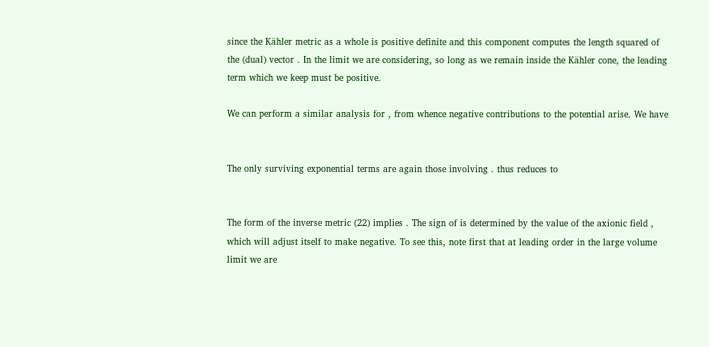since the Kähler metric as a whole is positive definite and this component computes the length squared of the (dual) vector . In the limit we are considering, so long as we remain inside the Kähler cone, the leading term which we keep must be positive.

We can perform a similar analysis for , from whence negative contributions to the potential arise. We have


The only surviving exponential terms are again those involving . thus reduces to


The form of the inverse metric (22) implies . The sign of is determined by the value of the axionic field , which will adjust itself to make negative. To see this, note first that at leading order in the large volume limit we are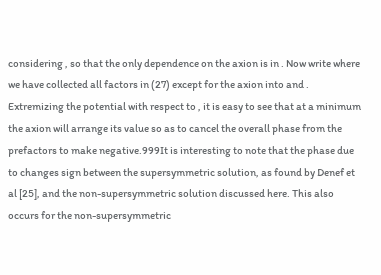considering , so that the only dependence on the axion is in . Now write where we have collected all factors in (27) except for the axion into and . Extremizing the potential with respect to , it is easy to see that at a minimum the axion will arrange its value so as to cancel the overall phase from the prefactors to make negative.999It is interesting to note that the phase due to changes sign between the supersymmetric solution, as found by Denef et al [25], and the non-supersymmetric solution discussed here. This also occurs for the non-supersymmetric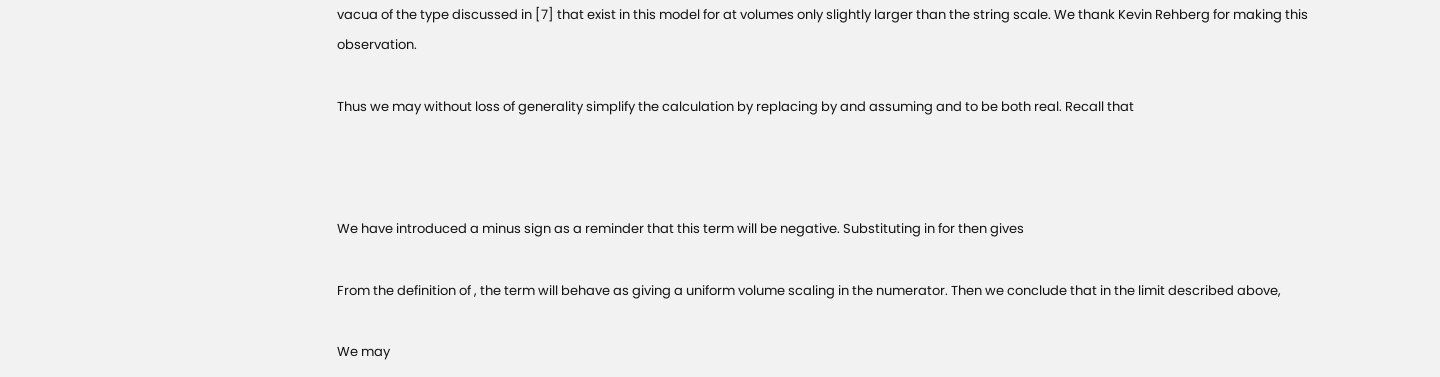vacua of the type discussed in [7] that exist in this model for at volumes only slightly larger than the string scale. We thank Kevin Rehberg for making this observation.

Thus we may without loss of generality simplify the calculation by replacing by and assuming and to be both real. Recall that



We have introduced a minus sign as a reminder that this term will be negative. Substituting in for then gives

From the definition of , the term will behave as giving a uniform volume scaling in the numerator. Then we conclude that in the limit described above,

We may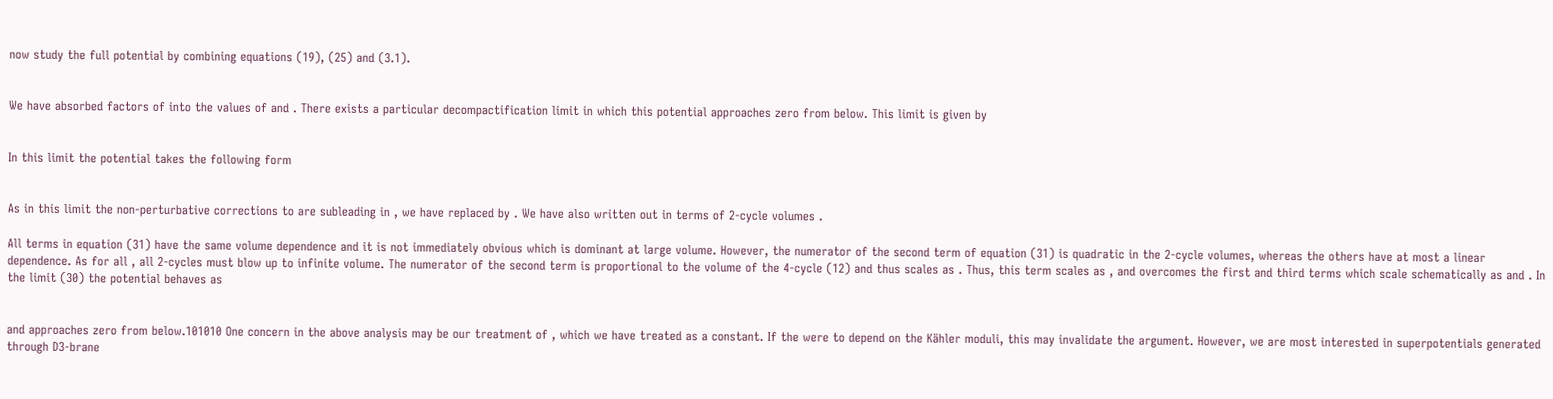now study the full potential by combining equations (19), (25) and (3.1).


We have absorbed factors of into the values of and . There exists a particular decompactification limit in which this potential approaches zero from below. This limit is given by


In this limit the potential takes the following form


As in this limit the non-perturbative corrections to are subleading in , we have replaced by . We have also written out in terms of 2-cycle volumes .

All terms in equation (31) have the same volume dependence and it is not immediately obvious which is dominant at large volume. However, the numerator of the second term of equation (31) is quadratic in the 2-cycle volumes, whereas the others have at most a linear dependence. As for all , all 2-cycles must blow up to infinite volume. The numerator of the second term is proportional to the volume of the 4-cycle (12) and thus scales as . Thus, this term scales as , and overcomes the first and third terms which scale schematically as and . In the limit (30) the potential behaves as


and approaches zero from below.101010 One concern in the above analysis may be our treatment of , which we have treated as a constant. If the were to depend on the Kähler moduli, this may invalidate the argument. However, we are most interested in superpotentials generated through D3-brane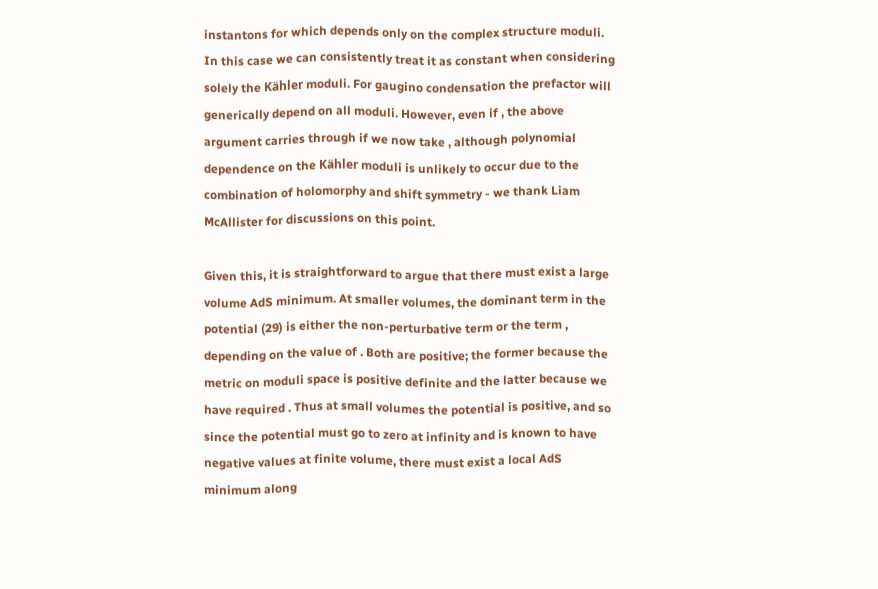instantons for which depends only on the complex structure moduli. In this case we can consistently treat it as constant when considering solely the Kähler moduli. For gaugino condensation the prefactor will generically depend on all moduli. However, even if , the above argument carries through if we now take , although polynomial dependence on the Kähler moduli is unlikely to occur due to the combination of holomorphy and shift symmetry - we thank Liam McAllister for discussions on this point.

Given this, it is straightforward to argue that there must exist a large volume AdS minimum. At smaller volumes, the dominant term in the potential (29) is either the non-perturbative term or the term , depending on the value of . Both are positive; the former because the metric on moduli space is positive definite and the latter because we have required . Thus at small volumes the potential is positive, and so since the potential must go to zero at infinity and is known to have negative values at finite volume, there must exist a local AdS minimum along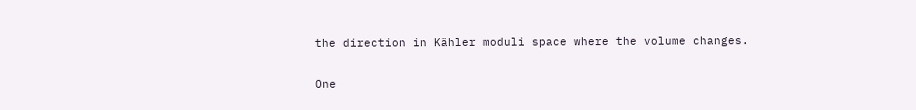the direction in Kähler moduli space where the volume changes.

One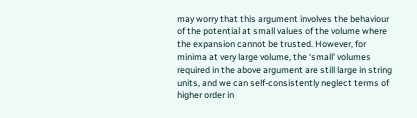may worry that this argument involves the behaviour of the potential at small values of the volume where the expansion cannot be trusted. However, for minima at very large volume, the ‘small’ volumes required in the above argument are still large in string units, and we can self-consistently neglect terms of higher order in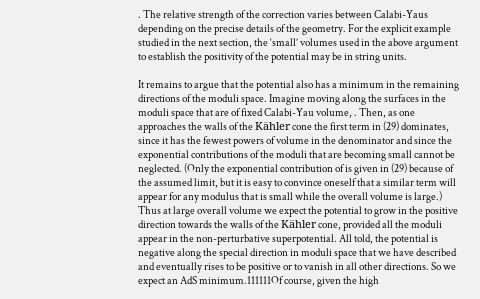. The relative strength of the correction varies between Calabi-Yaus depending on the precise details of the geometry. For the explicit example studied in the next section, the ‘small’ volumes used in the above argument to establish the positivity of the potential may be in string units.

It remains to argue that the potential also has a minimum in the remaining directions of the moduli space. Imagine moving along the surfaces in the moduli space that are of fixed Calabi-Yau volume, . Then, as one approaches the walls of the Kähler cone the first term in (29) dominates, since it has the fewest powers of volume in the denominator and since the exponential contributions of the moduli that are becoming small cannot be neglected. (Only the exponential contribution of is given in (29) because of the assumed limit, but it is easy to convince oneself that a similar term will appear for any modulus that is small while the overall volume is large.) Thus at large overall volume we expect the potential to grow in the positive direction towards the walls of the Kähler cone, provided all the moduli appear in the non-perturbative superpotential. All told, the potential is negative along the special direction in moduli space that we have described and eventually rises to be positive or to vanish in all other directions. So we expect an AdS minimum.111111Of course, given the high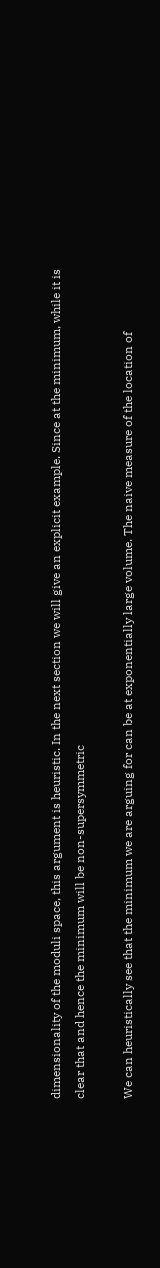dimensionality of the moduli space, this argument is heuristic. In the next section we will give an explicit example. Since at the minimum, while it is clear that and hence the minimum will be non-supersymmetric

We can heuristically see that the minimum we are arguing for can be at exponentially large volume. The naive measure of the location of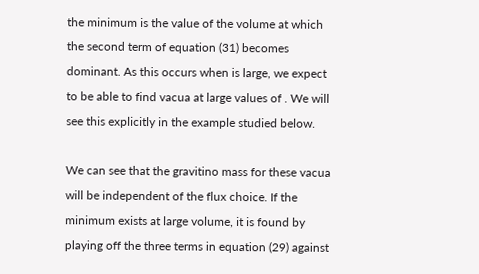the minimum is the value of the volume at which the second term of equation (31) becomes dominant. As this occurs when is large, we expect to be able to find vacua at large values of . We will see this explicitly in the example studied below.

We can see that the gravitino mass for these vacua will be independent of the flux choice. If the minimum exists at large volume, it is found by playing off the three terms in equation (29) against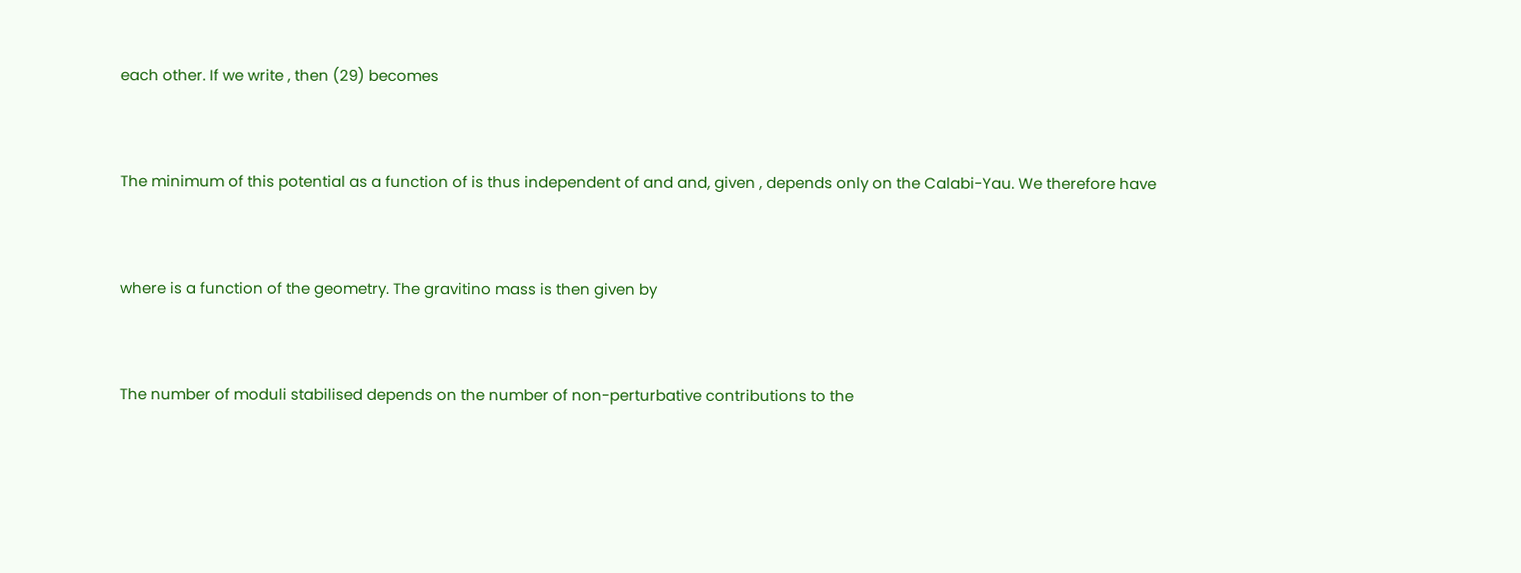each other. If we write , then (29) becomes


The minimum of this potential as a function of is thus independent of and and, given , depends only on the Calabi-Yau. We therefore have


where is a function of the geometry. The gravitino mass is then given by


The number of moduli stabilised depends on the number of non-perturbative contributions to the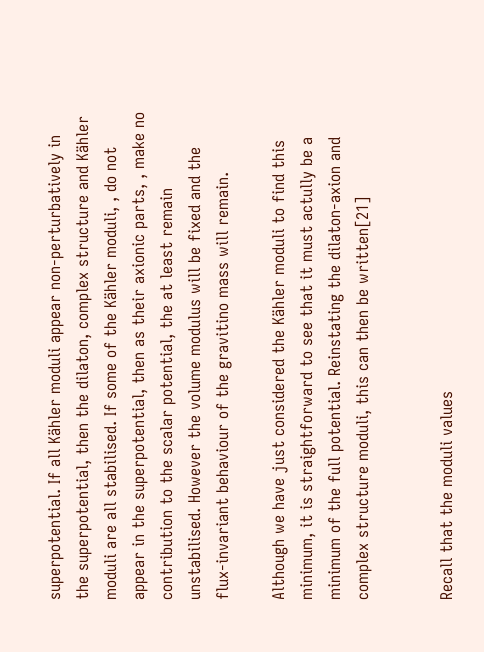superpotential. If all Kähler moduli appear non-perturbatively in the superpotential, then the dilaton, complex structure and Kähler moduli are all stabilised. If some of the Kähler moduli, , do not appear in the superpotential, then as their axionic parts, , make no contribution to the scalar potential, the at least remain unstabilised. However the volume modulus will be fixed and the flux-invariant behaviour of the gravitino mass will remain.

Although we have just considered the Kähler moduli to find this minimum, it is straightforward to see that it must actully be a minimum of the full potential. Reinstating the dilaton-axion and complex structure moduli, this can then be written[21]


Recall that the moduli values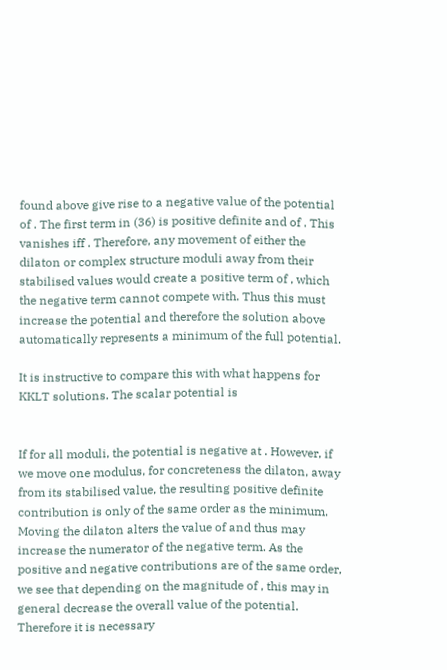found above give rise to a negative value of the potential of . The first term in (36) is positive definite and of . This vanishes iff . Therefore, any movement of either the dilaton or complex structure moduli away from their stabilised values would create a positive term of , which the negative term cannot compete with. Thus this must increase the potential and therefore the solution above automatically represents a minimum of the full potential.

It is instructive to compare this with what happens for KKLT solutions. The scalar potential is


If for all moduli, the potential is negative at . However, if we move one modulus, for concreteness the dilaton, away from its stabilised value, the resulting positive definite contribution is only of the same order as the minimum. Moving the dilaton alters the value of and thus may increase the numerator of the negative term. As the positive and negative contributions are of the same order, we see that depending on the magnitude of , this may in general decrease the overall value of the potential. Therefore it is necessary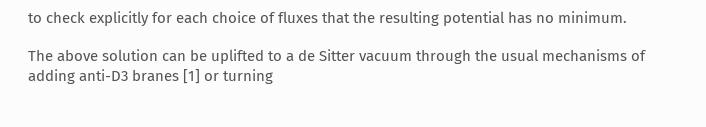to check explicitly for each choice of fluxes that the resulting potential has no minimum.

The above solution can be uplifted to a de Sitter vacuum through the usual mechanisms of adding anti-D3 branes [1] or turning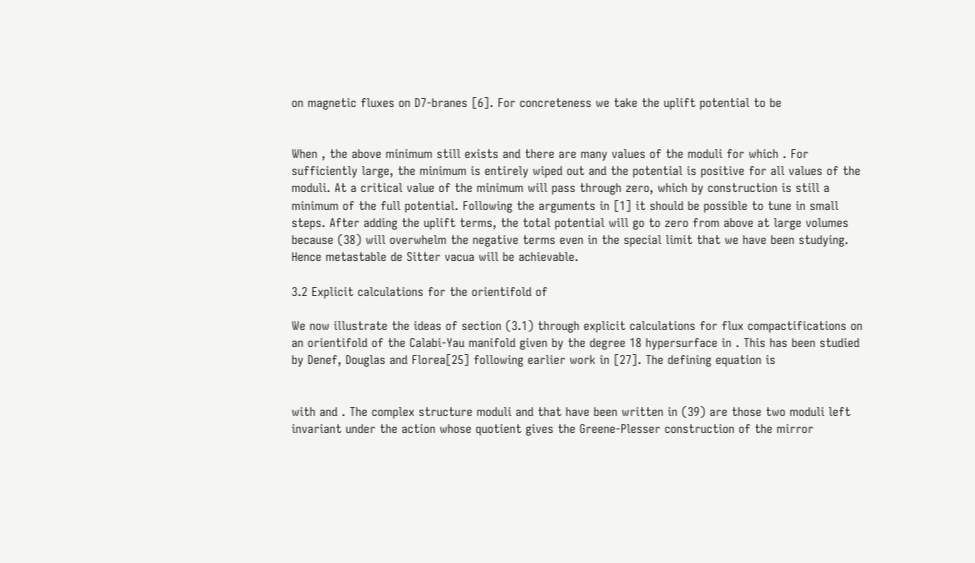on magnetic fluxes on D7-branes [6]. For concreteness we take the uplift potential to be


When , the above minimum still exists and there are many values of the moduli for which . For sufficiently large, the minimum is entirely wiped out and the potential is positive for all values of the moduli. At a critical value of the minimum will pass through zero, which by construction is still a minimum of the full potential. Following the arguments in [1] it should be possible to tune in small steps. After adding the uplift terms, the total potential will go to zero from above at large volumes because (38) will overwhelm the negative terms even in the special limit that we have been studying. Hence metastable de Sitter vacua will be achievable.

3.2 Explicit calculations for the orientifold of

We now illustrate the ideas of section (3.1) through explicit calculations for flux compactifications on an orientifold of the Calabi-Yau manifold given by the degree 18 hypersurface in . This has been studied by Denef, Douglas and Florea[25] following earlier work in [27]. The defining equation is


with and . The complex structure moduli and that have been written in (39) are those two moduli left invariant under the action whose quotient gives the Greene-Plesser construction of the mirror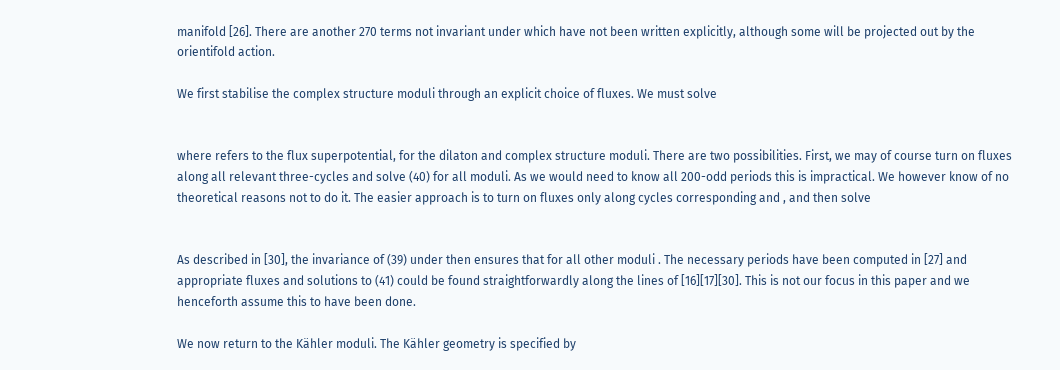manifold [26]. There are another 270 terms not invariant under which have not been written explicitly, although some will be projected out by the orientifold action.

We first stabilise the complex structure moduli through an explicit choice of fluxes. We must solve


where refers to the flux superpotential, for the dilaton and complex structure moduli. There are two possibilities. First, we may of course turn on fluxes along all relevant three-cycles and solve (40) for all moduli. As we would need to know all 200-odd periods this is impractical. We however know of no theoretical reasons not to do it. The easier approach is to turn on fluxes only along cycles corresponding and , and then solve


As described in [30], the invariance of (39) under then ensures that for all other moduli . The necessary periods have been computed in [27] and appropriate fluxes and solutions to (41) could be found straightforwardly along the lines of [16][17][30]. This is not our focus in this paper and we henceforth assume this to have been done.

We now return to the Kähler moduli. The Kähler geometry is specified by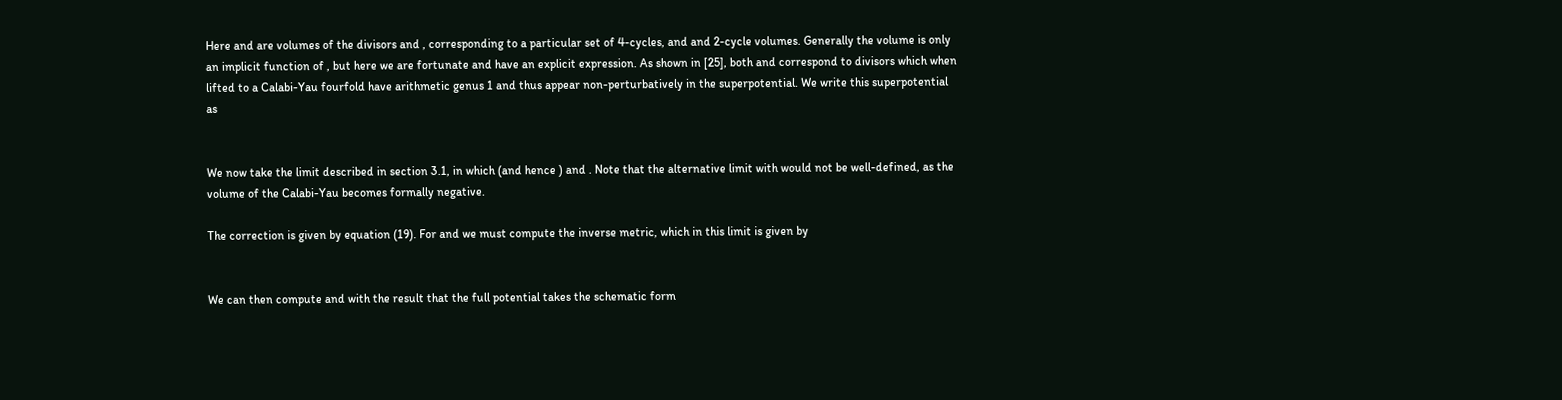Here and are volumes of the divisors and , corresponding to a particular set of 4-cycles, and and 2-cycle volumes. Generally the volume is only an implicit function of , but here we are fortunate and have an explicit expression. As shown in [25], both and correspond to divisors which when lifted to a Calabi-Yau fourfold have arithmetic genus 1 and thus appear non-perturbatively in the superpotential. We write this superpotential as


We now take the limit described in section 3.1, in which (and hence ) and . Note that the alternative limit with would not be well-defined, as the volume of the Calabi-Yau becomes formally negative.

The correction is given by equation (19). For and we must compute the inverse metric, which in this limit is given by


We can then compute and with the result that the full potential takes the schematic form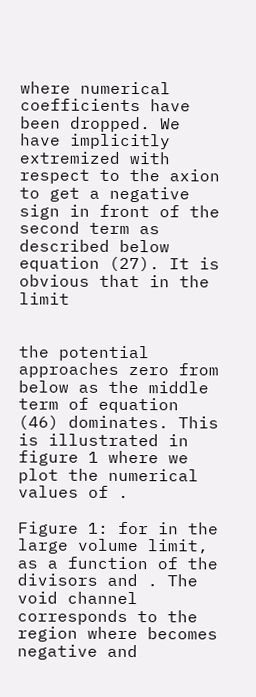where numerical coefficients have been dropped. We have implicitly extremized with respect to the axion to get a negative sign in front of the second term as described below equation (27). It is obvious that in the limit


the potential approaches zero from below as the middle term of equation (46) dominates. This is illustrated in figure 1 where we plot the numerical values of .

Figure 1: for in the large volume limit, as a function of the divisors and . The void channel corresponds to the region where becomes negative and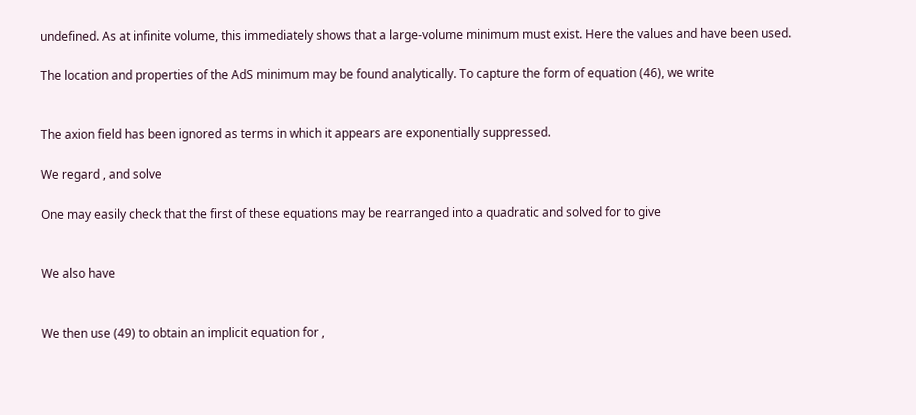undefined. As at infinite volume, this immediately shows that a large-volume minimum must exist. Here the values and have been used.

The location and properties of the AdS minimum may be found analytically. To capture the form of equation (46), we write


The axion field has been ignored as terms in which it appears are exponentially suppressed.

We regard , and solve

One may easily check that the first of these equations may be rearranged into a quadratic and solved for to give


We also have


We then use (49) to obtain an implicit equation for ,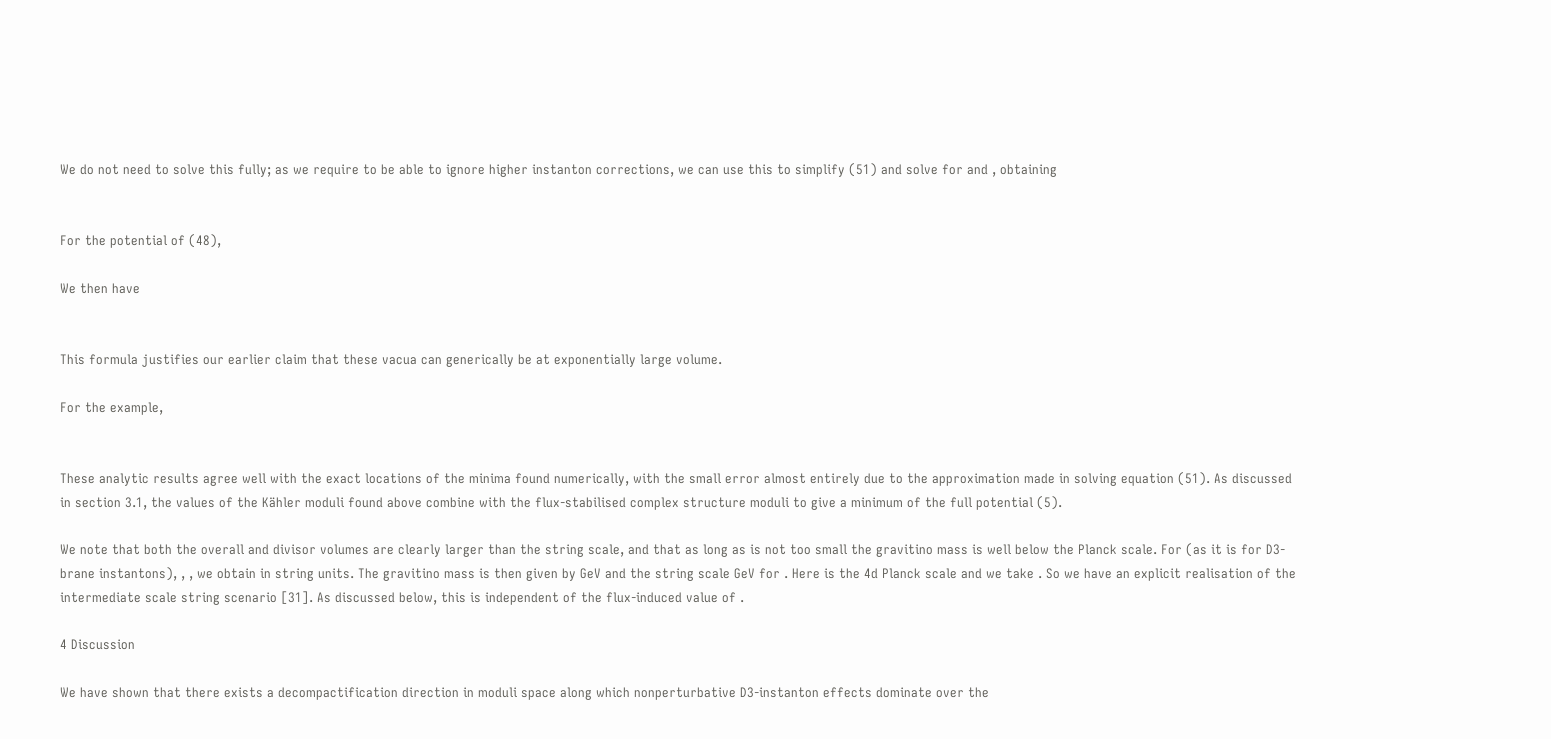We do not need to solve this fully; as we require to be able to ignore higher instanton corrections, we can use this to simplify (51) and solve for and , obtaining


For the potential of (48),

We then have


This formula justifies our earlier claim that these vacua can generically be at exponentially large volume.

For the example,


These analytic results agree well with the exact locations of the minima found numerically, with the small error almost entirely due to the approximation made in solving equation (51). As discussed in section 3.1, the values of the Kähler moduli found above combine with the flux-stabilised complex structure moduli to give a minimum of the full potential (5).

We note that both the overall and divisor volumes are clearly larger than the string scale, and that as long as is not too small the gravitino mass is well below the Planck scale. For (as it is for D3-brane instantons), , , we obtain in string units. The gravitino mass is then given by GeV and the string scale GeV for . Here is the 4d Planck scale and we take . So we have an explicit realisation of the intermediate scale string scenario [31]. As discussed below, this is independent of the flux-induced value of .

4 Discussion

We have shown that there exists a decompactification direction in moduli space along which nonperturbative D3-instanton effects dominate over the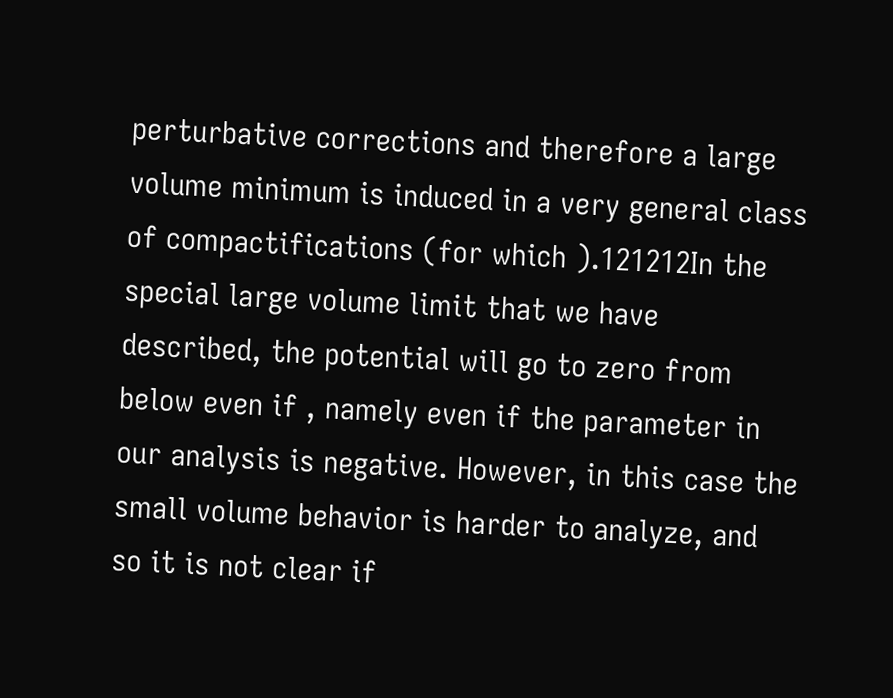perturbative corrections and therefore a large volume minimum is induced in a very general class of compactifications (for which ).121212In the special large volume limit that we have described, the potential will go to zero from below even if , namely even if the parameter in our analysis is negative. However, in this case the small volume behavior is harder to analyze, and so it is not clear if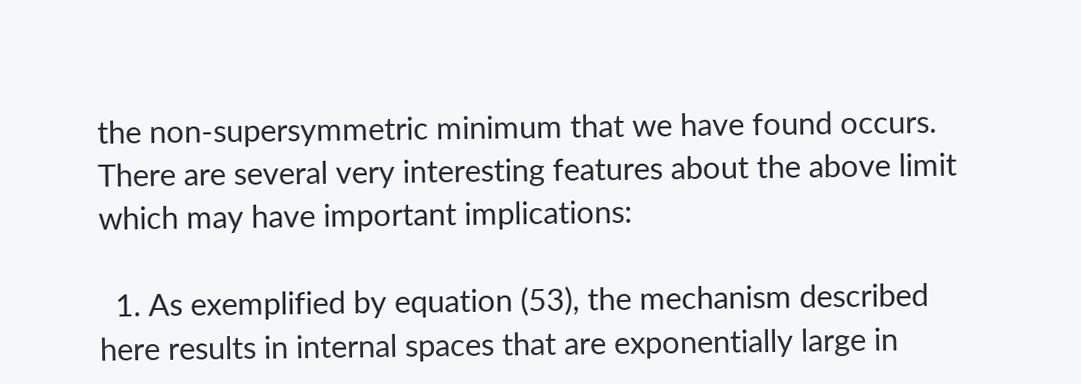the non-supersymmetric minimum that we have found occurs. There are several very interesting features about the above limit which may have important implications:

  1. As exemplified by equation (53), the mechanism described here results in internal spaces that are exponentially large in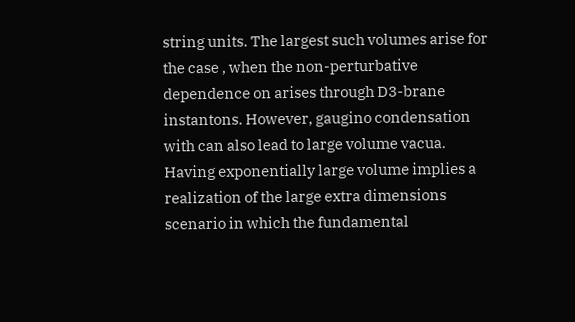string units. The largest such volumes arise for the case , when the non-perturbative dependence on arises through D3-brane instantons. However, gaugino condensation with can also lead to large volume vacua. Having exponentially large volume implies a realization of the large extra dimensions scenario in which the fundamental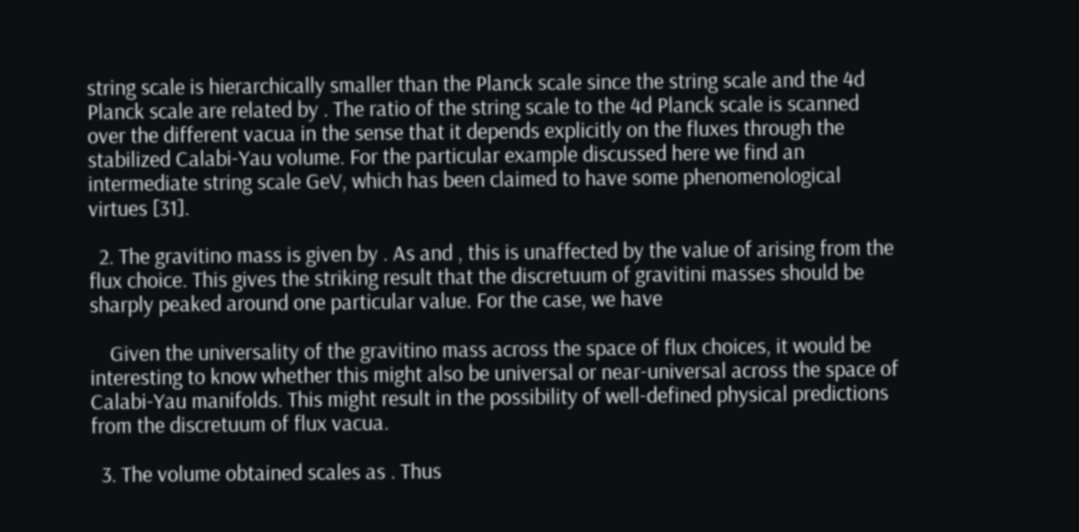string scale is hierarchically smaller than the Planck scale since the string scale and the 4d Planck scale are related by . The ratio of the string scale to the 4d Planck scale is scanned over the different vacua in the sense that it depends explicitly on the fluxes through the stabilized Calabi-Yau volume. For the particular example discussed here we find an intermediate string scale GeV, which has been claimed to have some phenomenological virtues [31].

  2. The gravitino mass is given by . As and , this is unaffected by the value of arising from the flux choice. This gives the striking result that the discretuum of gravitini masses should be sharply peaked around one particular value. For the case, we have

    Given the universality of the gravitino mass across the space of flux choices, it would be interesting to know whether this might also be universal or near-universal across the space of Calabi-Yau manifolds. This might result in the possibility of well-defined physical predictions from the discretuum of flux vacua.

  3. The volume obtained scales as . Thus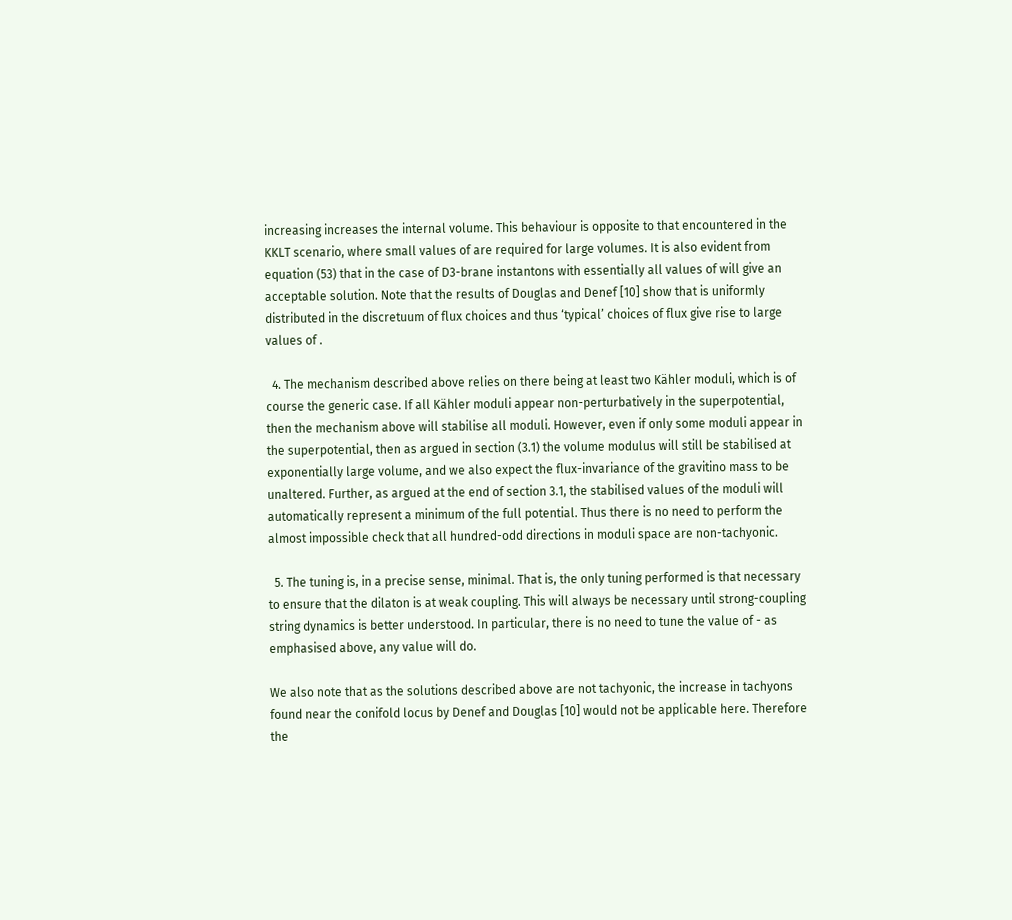increasing increases the internal volume. This behaviour is opposite to that encountered in the KKLT scenario, where small values of are required for large volumes. It is also evident from equation (53) that in the case of D3-brane instantons with essentially all values of will give an acceptable solution. Note that the results of Douglas and Denef [10] show that is uniformly distributed in the discretuum of flux choices and thus ‘typical’ choices of flux give rise to large values of .

  4. The mechanism described above relies on there being at least two Kähler moduli, which is of course the generic case. If all Kähler moduli appear non-perturbatively in the superpotential, then the mechanism above will stabilise all moduli. However, even if only some moduli appear in the superpotential, then as argued in section (3.1) the volume modulus will still be stabilised at exponentially large volume, and we also expect the flux-invariance of the gravitino mass to be unaltered. Further, as argued at the end of section 3.1, the stabilised values of the moduli will automatically represent a minimum of the full potential. Thus there is no need to perform the almost impossible check that all hundred-odd directions in moduli space are non-tachyonic.

  5. The tuning is, in a precise sense, minimal. That is, the only tuning performed is that necessary to ensure that the dilaton is at weak coupling. This will always be necessary until strong-coupling string dynamics is better understood. In particular, there is no need to tune the value of - as emphasised above, any value will do.

We also note that as the solutions described above are not tachyonic, the increase in tachyons found near the conifold locus by Denef and Douglas [10] would not be applicable here. Therefore the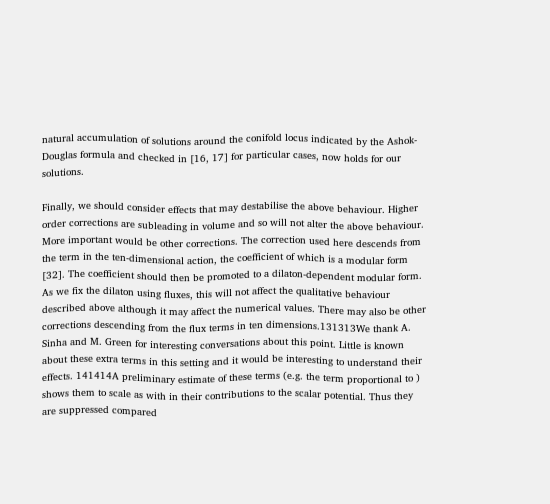natural accumulation of solutions around the conifold locus indicated by the Ashok-Douglas formula and checked in [16, 17] for particular cases, now holds for our solutions.

Finally, we should consider effects that may destabilise the above behaviour. Higher order corrections are subleading in volume and so will not alter the above behaviour. More important would be other corrections. The correction used here descends from the term in the ten-dimensional action, the coefficient of which is a modular form [32]. The coefficient should then be promoted to a dilaton-dependent modular form. As we fix the dilaton using fluxes, this will not affect the qualitative behaviour described above although it may affect the numerical values. There may also be other corrections descending from the flux terms in ten dimensions.131313We thank A. Sinha and M. Green for interesting conversations about this point. Little is known about these extra terms in this setting and it would be interesting to understand their effects. 141414A preliminary estimate of these terms (e.g. the term proportional to ) shows them to scale as with in their contributions to the scalar potential. Thus they are suppressed compared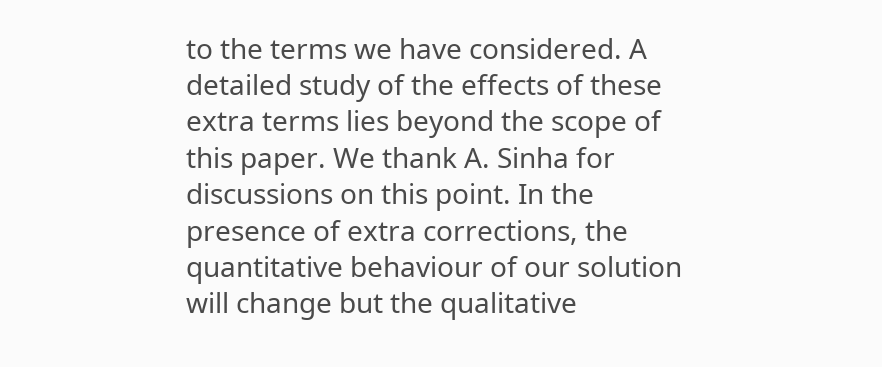to the terms we have considered. A detailed study of the effects of these extra terms lies beyond the scope of this paper. We thank A. Sinha for discussions on this point. In the presence of extra corrections, the quantitative behaviour of our solution will change but the qualitative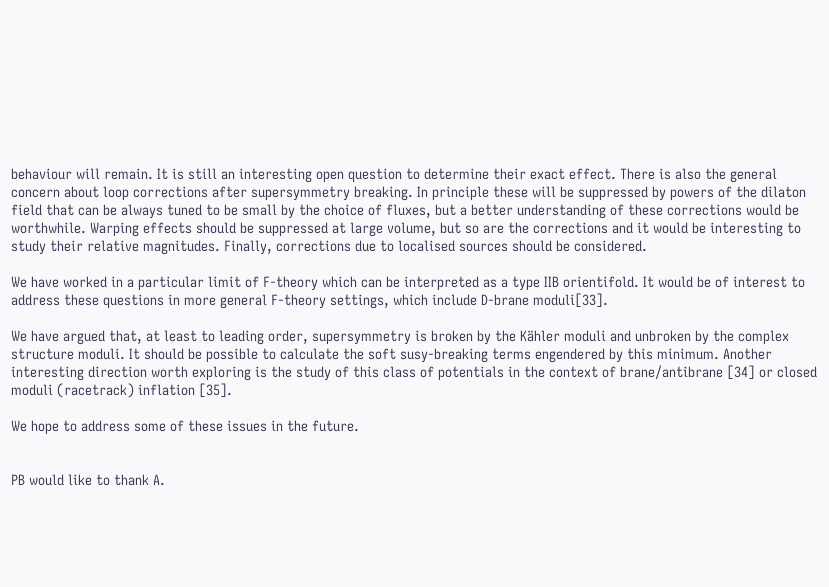behaviour will remain. It is still an interesting open question to determine their exact effect. There is also the general concern about loop corrections after supersymmetry breaking. In principle these will be suppressed by powers of the dilaton field that can be always tuned to be small by the choice of fluxes, but a better understanding of these corrections would be worthwhile. Warping effects should be suppressed at large volume, but so are the corrections and it would be interesting to study their relative magnitudes. Finally, corrections due to localised sources should be considered.

We have worked in a particular limit of F-theory which can be interpreted as a type IIB orientifold. It would be of interest to address these questions in more general F-theory settings, which include D-brane moduli[33].

We have argued that, at least to leading order, supersymmetry is broken by the Kähler moduli and unbroken by the complex structure moduli. It should be possible to calculate the soft susy-breaking terms engendered by this minimum. Another interesting direction worth exploring is the study of this class of potentials in the context of brane/antibrane [34] or closed moduli (racetrack) inflation [35].

We hope to address some of these issues in the future.


PB would like to thank A.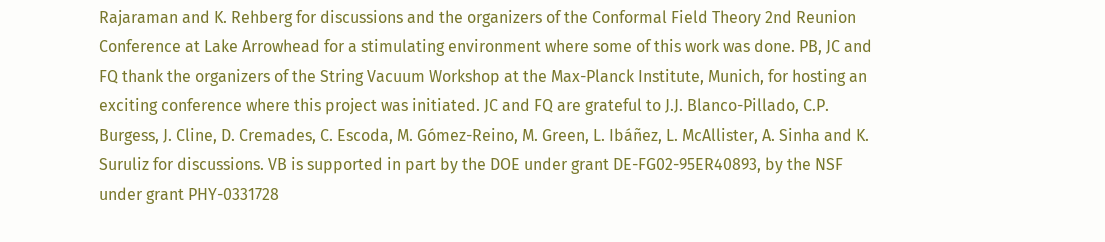Rajaraman and K. Rehberg for discussions and the organizers of the Conformal Field Theory 2nd Reunion Conference at Lake Arrowhead for a stimulating environment where some of this work was done. PB, JC and FQ thank the organizers of the String Vacuum Workshop at the Max-Planck Institute, Munich, for hosting an exciting conference where this project was initiated. JC and FQ are grateful to J.J. Blanco-Pillado, C.P. Burgess, J. Cline, D. Cremades, C. Escoda, M. Gómez-Reino, M. Green, L. Ibáñez, L. McAllister, A. Sinha and K. Suruliz for discussions. VB is supported in part by the DOE under grant DE-FG02-95ER40893, by the NSF under grant PHY-0331728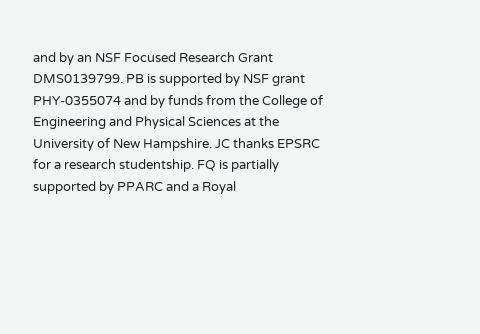and by an NSF Focused Research Grant DMS0139799. PB is supported by NSF grant PHY-0355074 and by funds from the College of Engineering and Physical Sciences at the University of New Hampshire. JC thanks EPSRC for a research studentship. FQ is partially supported by PPARC and a Royal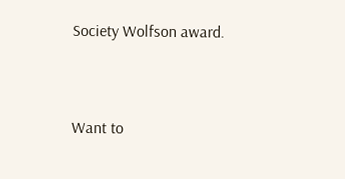Society Wolfson award.


Want to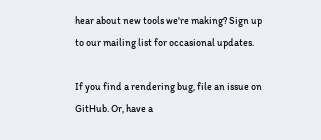hear about new tools we're making? Sign up to our mailing list for occasional updates.

If you find a rendering bug, file an issue on GitHub. Or, have a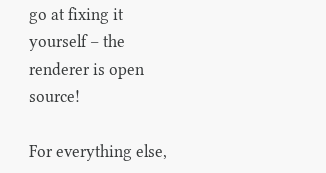go at fixing it yourself – the renderer is open source!

For everything else,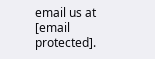email us at [email protected].